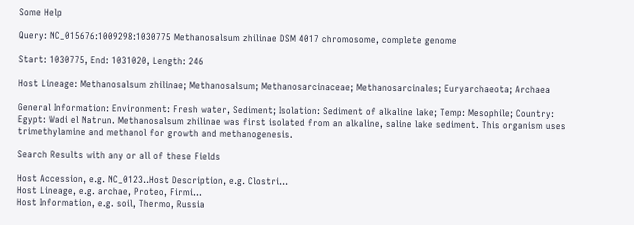Some Help

Query: NC_015676:1009298:1030775 Methanosalsum zhilinae DSM 4017 chromosome, complete genome

Start: 1030775, End: 1031020, Length: 246

Host Lineage: Methanosalsum zhilinae; Methanosalsum; Methanosarcinaceae; Methanosarcinales; Euryarchaeota; Archaea

General Information: Environment: Fresh water, Sediment; Isolation: Sediment of alkaline lake; Temp: Mesophile; Country: Egypt: Wadi el Natrun. Methanosalsum zhilinae was first isolated from an alkaline, saline lake sediment. This organism uses trimethylamine and methanol for growth and methanogenesis.

Search Results with any or all of these Fields

Host Accession, e.g. NC_0123..Host Description, e.g. Clostri...
Host Lineage, e.g. archae, Proteo, Firmi...
Host Information, e.g. soil, Thermo, Russia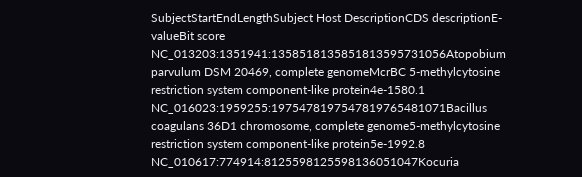SubjectStartEndLengthSubject Host DescriptionCDS descriptionE-valueBit score
NC_013203:1351941:1358518135851813595731056Atopobium parvulum DSM 20469, complete genomeMcrBC 5-methylcytosine restriction system component-like protein4e-1580.1
NC_016023:1959255:1975478197547819765481071Bacillus coagulans 36D1 chromosome, complete genome5-methylcytosine restriction system component-like protein5e-1992.8
NC_010617:774914:8125598125598136051047Kocuria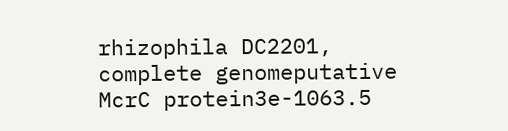rhizophila DC2201, complete genomeputative McrC protein3e-1063.5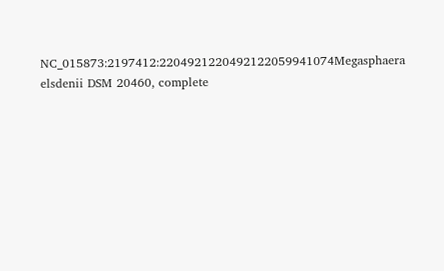NC_015873:2197412:2204921220492122059941074Megasphaera elsdenii DSM 20460, complete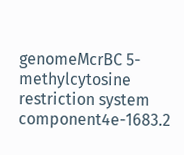genomeMcrBC 5-methylcytosine restriction system component4e-1683.2